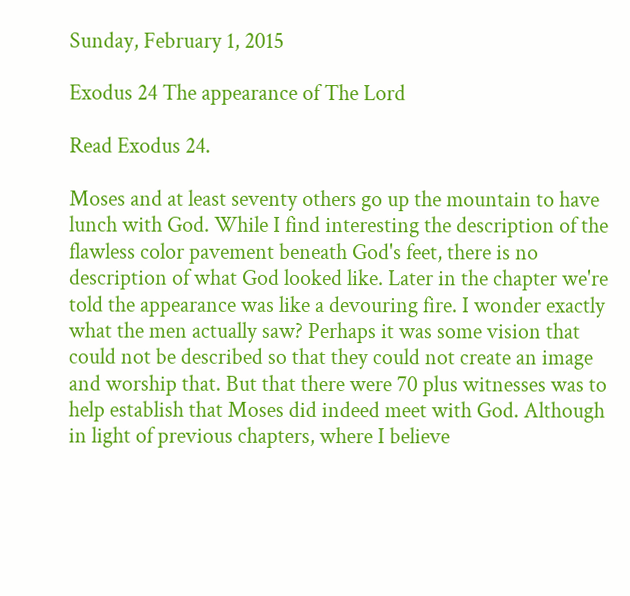Sunday, February 1, 2015

Exodus 24 The appearance of The Lord

Read Exodus 24.

Moses and at least seventy others go up the mountain to have lunch with God. While I find interesting the description of the flawless color pavement beneath God's feet, there is no description of what God looked like. Later in the chapter we're told the appearance was like a devouring fire. I wonder exactly what the men actually saw? Perhaps it was some vision that could not be described so that they could not create an image and worship that. But that there were 70 plus witnesses was to help establish that Moses did indeed meet with God. Although in light of previous chapters, where I believe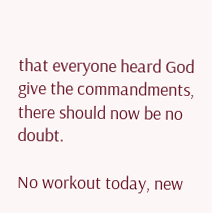that everyone heard God give the commandments, there should now be no doubt.

No workout today, new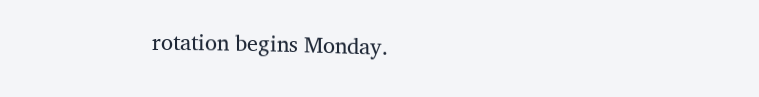rotation begins Monday.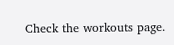Check the workouts page.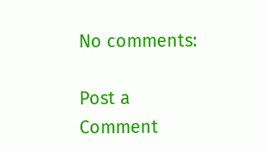No comments:

Post a Comment